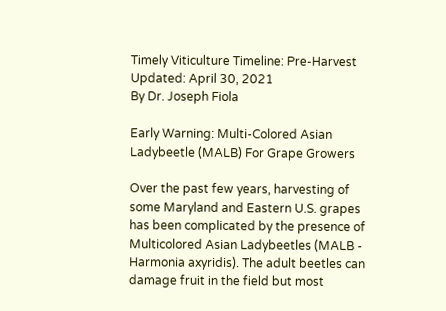Timely Viticulture Timeline: Pre-Harvest
Updated: April 30, 2021
By Dr. Joseph Fiola

Early Warning: Multi-Colored Asian Ladybeetle (MALB) For Grape Growers

Over the past few years, harvesting of some Maryland and Eastern U.S. grapes has been complicated by the presence of Multicolored Asian Ladybeetles (MALB - Harmonia axyridis). The adult beetles can damage fruit in the field but most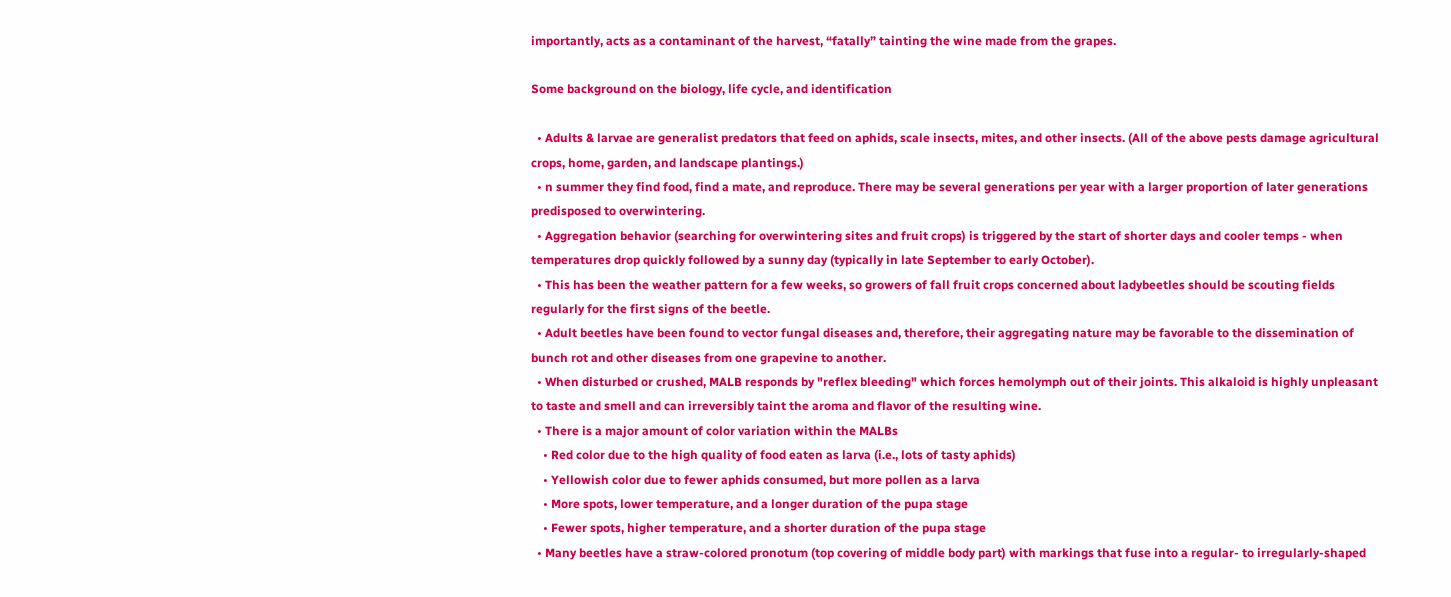importantly, acts as a contaminant of the harvest, “fatally” tainting the wine made from the grapes.

Some background on the biology, life cycle, and identification

  • Adults & larvae are generalist predators that feed on aphids, scale insects, mites, and other insects. (All of the above pests damage agricultural crops, home, garden, and landscape plantings.)
  • n summer they find food, find a mate, and reproduce. There may be several generations per year with a larger proportion of later generations predisposed to overwintering.
  • Aggregation behavior (searching for overwintering sites and fruit crops) is triggered by the start of shorter days and cooler temps - when temperatures drop quickly followed by a sunny day (typically in late September to early October).
  • This has been the weather pattern for a few weeks, so growers of fall fruit crops concerned about ladybeetles should be scouting fields regularly for the first signs of the beetle.
  • Adult beetles have been found to vector fungal diseases and, therefore, their aggregating nature may be favorable to the dissemination of bunch rot and other diseases from one grapevine to another.
  • When disturbed or crushed, MALB responds by "reflex bleeding" which forces hemolymph out of their joints. This alkaloid is highly unpleasant to taste and smell and can irreversibly taint the aroma and flavor of the resulting wine.
  • There is a major amount of color variation within the MALBs
    • Red color due to the high quality of food eaten as larva (i.e., lots of tasty aphids)
    • Yellowish color due to fewer aphids consumed, but more pollen as a larva
    • More spots, lower temperature, and a longer duration of the pupa stage
    • Fewer spots, higher temperature, and a shorter duration of the pupa stage
  • Many beetles have a straw-colored pronotum (top covering of middle body part) with markings that fuse into a regular- to irregularly-shaped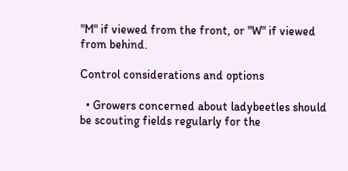"M" if viewed from the front, or "W" if viewed from behind.

Control considerations and options

  • Growers concerned about ladybeetles should be scouting fields regularly for the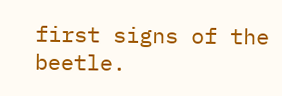first signs of the beetle.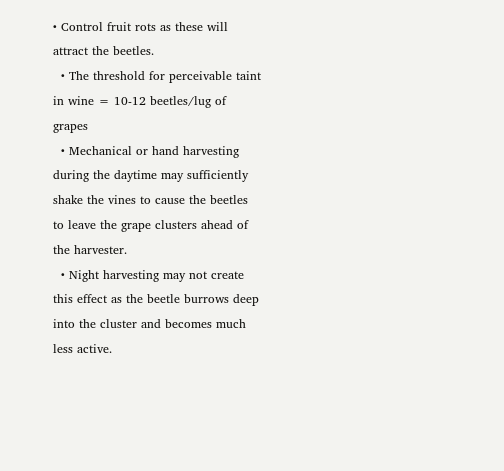• Control fruit rots as these will attract the beetles.
  • The threshold for perceivable taint in wine = 10-12 beetles/lug of grapes
  • Mechanical or hand harvesting during the daytime may sufficiently shake the vines to cause the beetles to leave the grape clusters ahead of the harvester.
  • Night harvesting may not create this effect as the beetle burrows deep into the cluster and becomes much less active.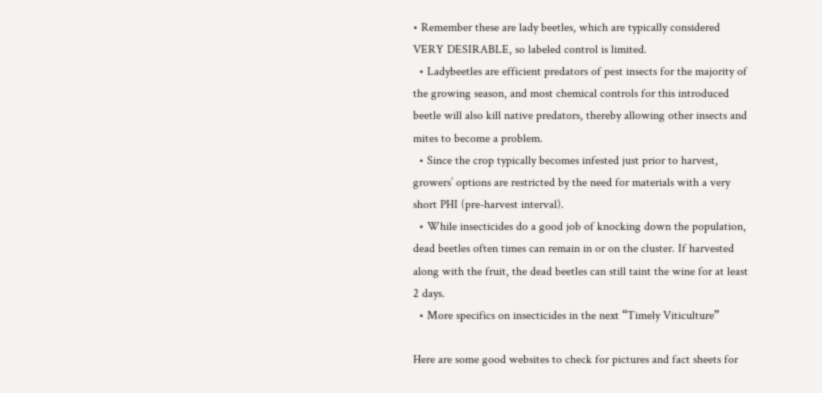• Remember these are lady beetles, which are typically considered VERY DESIRABLE, so labeled control is limited.
  • Ladybeetles are efficient predators of pest insects for the majority of the growing season, and most chemical controls for this introduced beetle will also kill native predators, thereby allowing other insects and mites to become a problem.
  • Since the crop typically becomes infested just prior to harvest, growers’ options are restricted by the need for materials with a very short PHI (pre-harvest interval).
  • While insecticides do a good job of knocking down the population, dead beetles often times can remain in or on the cluster. If harvested along with the fruit, the dead beetles can still taint the wine for at least 2 days.
  • More specifics on insecticides in the next “Timely Viticulture”

Here are some good websites to check for pictures and fact sheets for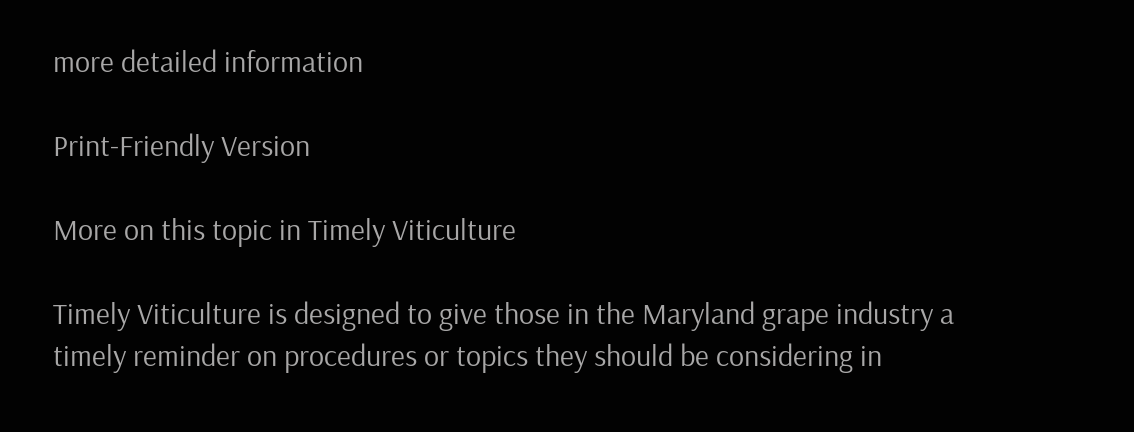more detailed information

Print-Friendly Version

More on this topic in Timely Viticulture

Timely Viticulture is designed to give those in the Maryland grape industry a timely reminder on procedures or topics they should be considering in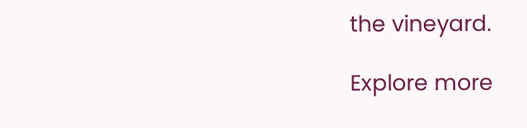the vineyard.

Explore more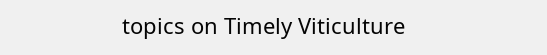topics on Timely Viticulture